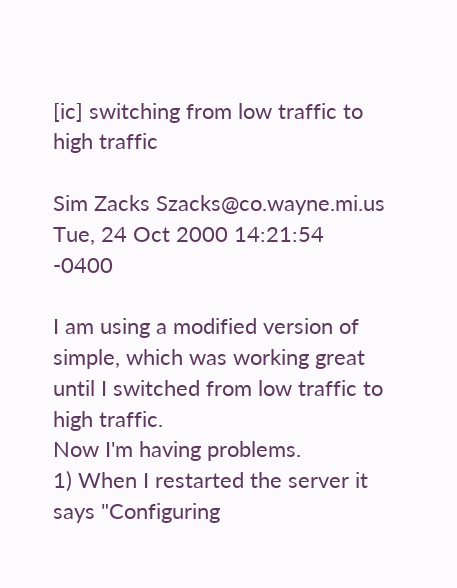[ic] switching from low traffic to high traffic

Sim Zacks Szacks@co.wayne.mi.us
Tue, 24 Oct 2000 14:21:54 -0400

I am using a modified version of simple, which was working great until I switched from low traffic to high traffic.
Now I'm having problems.
1) When I restarted the server it says "Configuring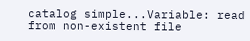catalog simple...Variable: read from non-existent file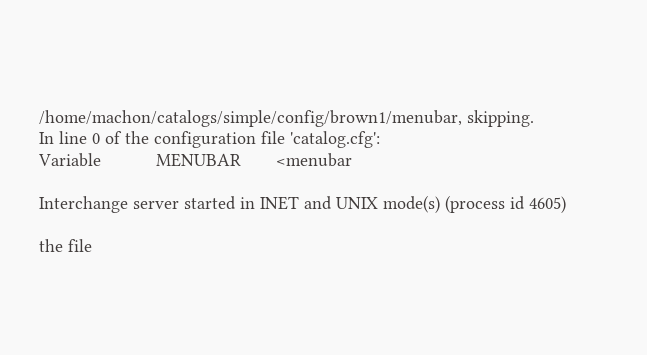/home/machon/catalogs/simple/config/brown1/menubar, skipping.
In line 0 of the configuration file 'catalog.cfg':
Variable           MENUBAR       <menubar

Interchange server started in INET and UNIX mode(s) (process id 4605)

the file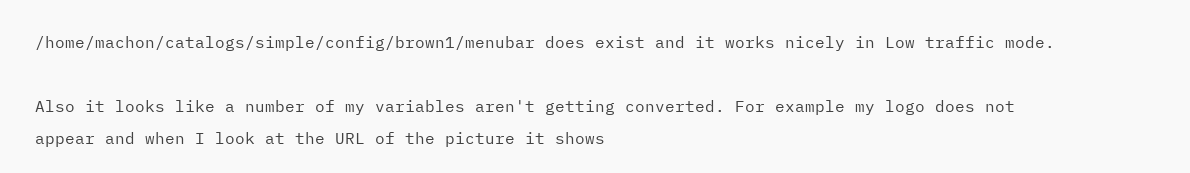/home/machon/catalogs/simple/config/brown1/menubar does exist and it works nicely in Low traffic mode.

Also it looks like a number of my variables aren't getting converted. For example my logo does not appear and when I look at the URL of the picture it shows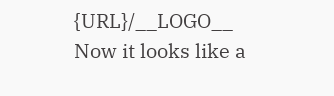{URL}/__LOGO__
Now it looks like a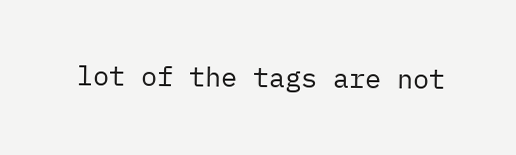lot of the tags are not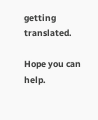getting translated.

Hope you can help.